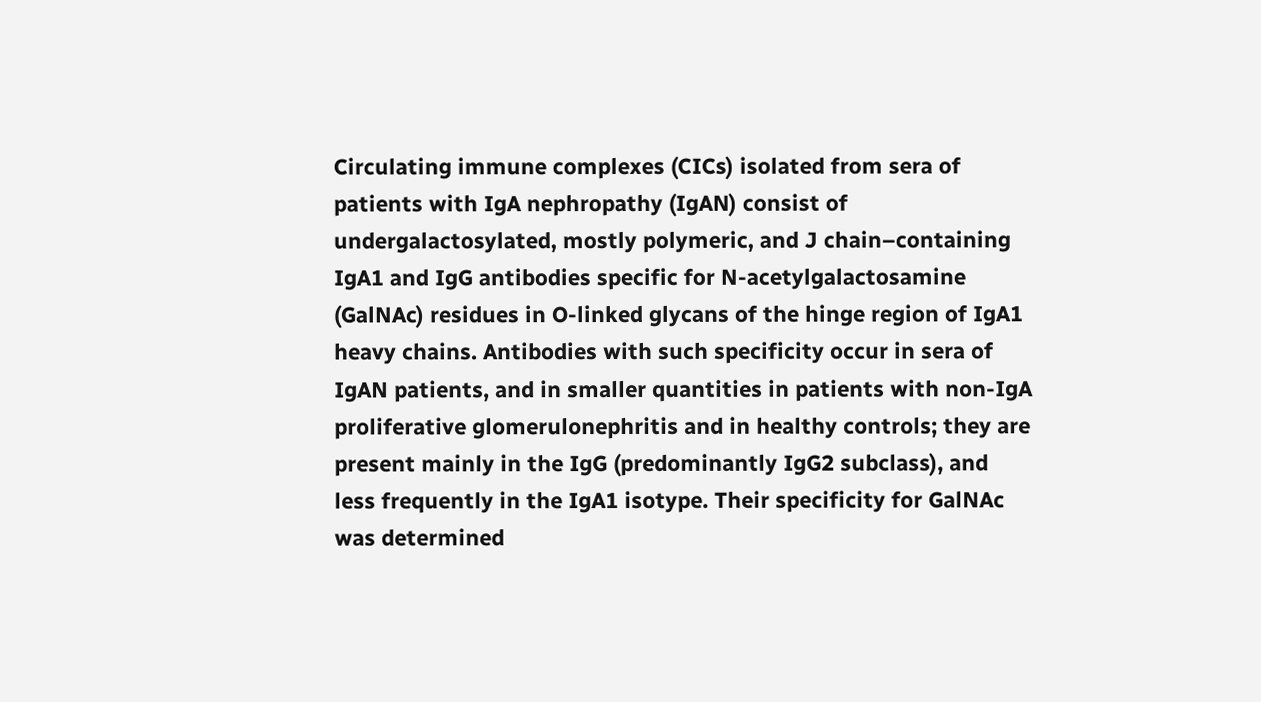Circulating immune complexes (CICs) isolated from sera of patients with IgA nephropathy (IgAN) consist of undergalactosylated, mostly polymeric, and J chain–containing IgA1 and IgG antibodies specific for N-acetylgalactosamine (GalNAc) residues in O-linked glycans of the hinge region of IgA1 heavy chains. Antibodies with such specificity occur in sera of IgAN patients, and in smaller quantities in patients with non-IgA proliferative glomerulonephritis and in healthy controls; they are present mainly in the IgG (predominantly IgG2 subclass), and less frequently in the IgA1 isotype. Their specificity for GalNAc was determined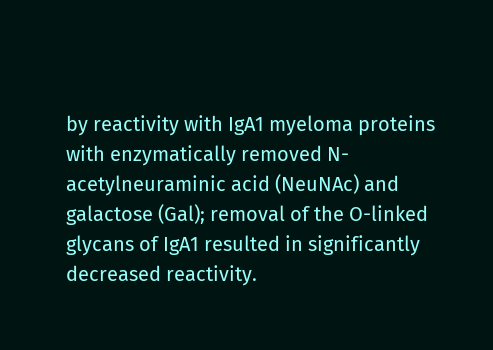by reactivity with IgA1 myeloma proteins with enzymatically removed N-acetylneuraminic acid (NeuNAc) and galactose (Gal); removal of the O-linked glycans of IgA1 resulted in significantly decreased reactivity.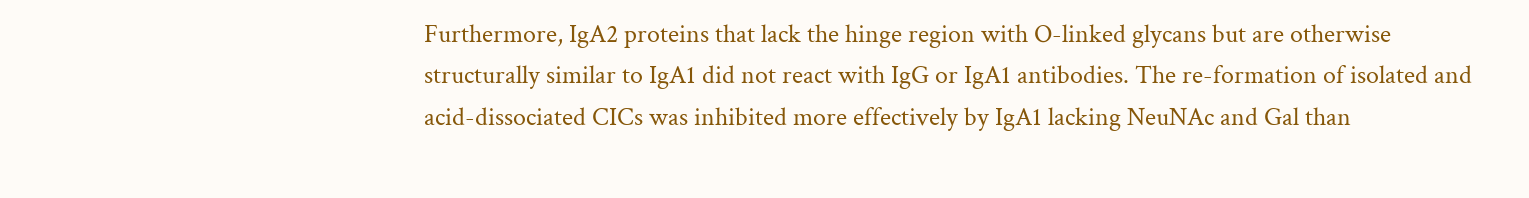Furthermore, IgA2 proteins that lack the hinge region with O-linked glycans but are otherwise structurally similar to IgA1 did not react with IgG or IgA1 antibodies. The re-formation of isolated and acid-dissociated CICs was inhibited more effectively by IgA1 lacking NeuNAc and Gal than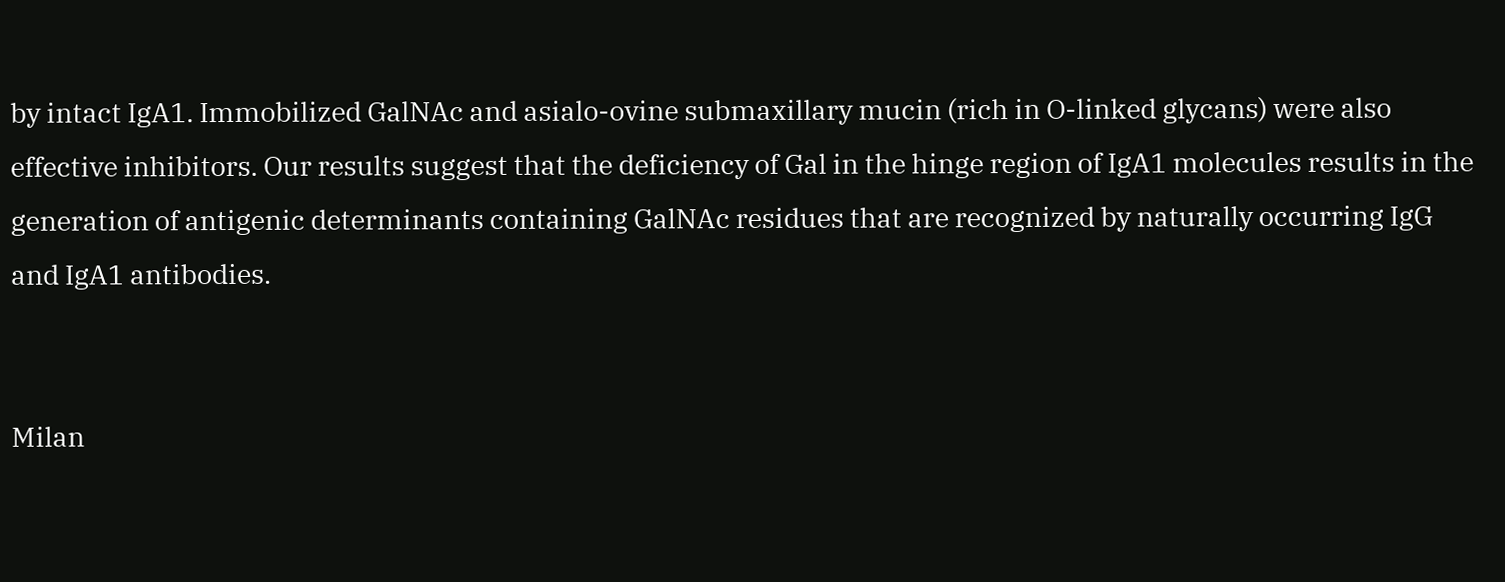by intact IgA1. Immobilized GalNAc and asialo-ovine submaxillary mucin (rich in O-linked glycans) were also effective inhibitors. Our results suggest that the deficiency of Gal in the hinge region of IgA1 molecules results in the generation of antigenic determinants containing GalNAc residues that are recognized by naturally occurring IgG and IgA1 antibodies.


Milan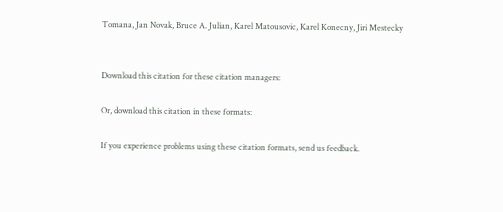Tomana, Jan Novak, Bruce A. Julian, Karel Matousovic, Karel Konecny, Jiri Mestecky


Download this citation for these citation managers:

Or, download this citation in these formats:

If you experience problems using these citation formats, send us feedback.